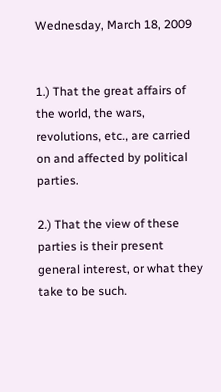Wednesday, March 18, 2009


1.) That the great affairs of the world, the wars, revolutions, etc., are carried on and affected by political parties.

2.) That the view of these parties is their present general interest, or what they take to be such.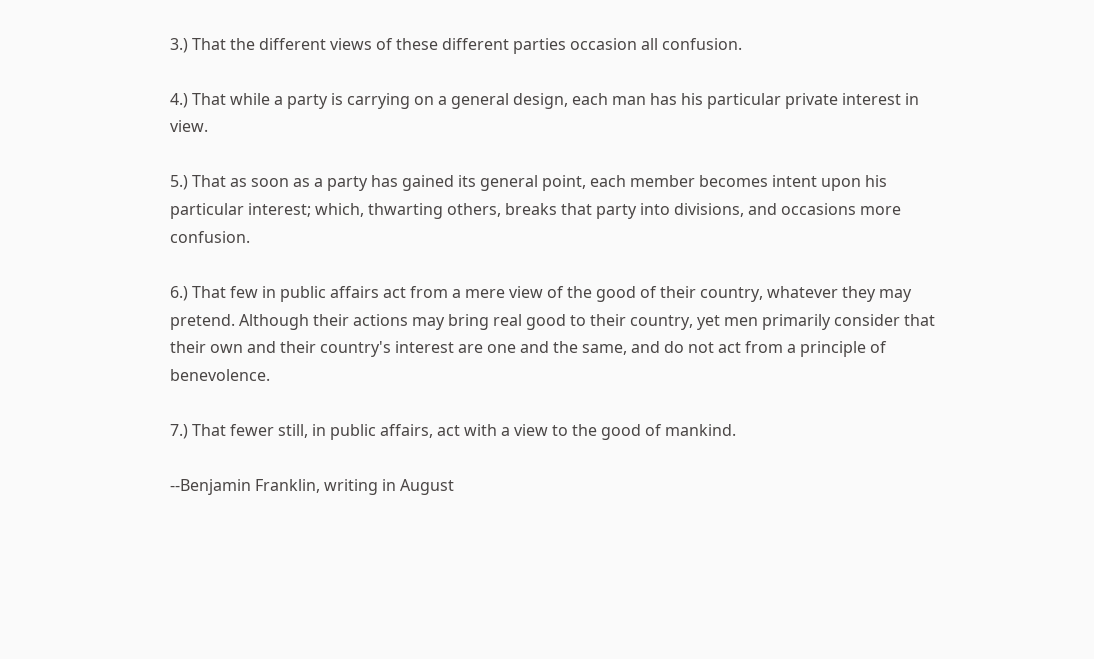3.) That the different views of these different parties occasion all confusion.

4.) That while a party is carrying on a general design, each man has his particular private interest in view.

5.) That as soon as a party has gained its general point, each member becomes intent upon his particular interest; which, thwarting others, breaks that party into divisions, and occasions more confusion.

6.) That few in public affairs act from a mere view of the good of their country, whatever they may pretend. Although their actions may bring real good to their country, yet men primarily consider that their own and their country's interest are one and the same, and do not act from a principle of benevolence.

7.) That fewer still, in public affairs, act with a view to the good of mankind.

--Benjamin Franklin, writing in August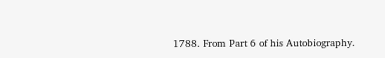1788. From Part 6 of his Autobiography.